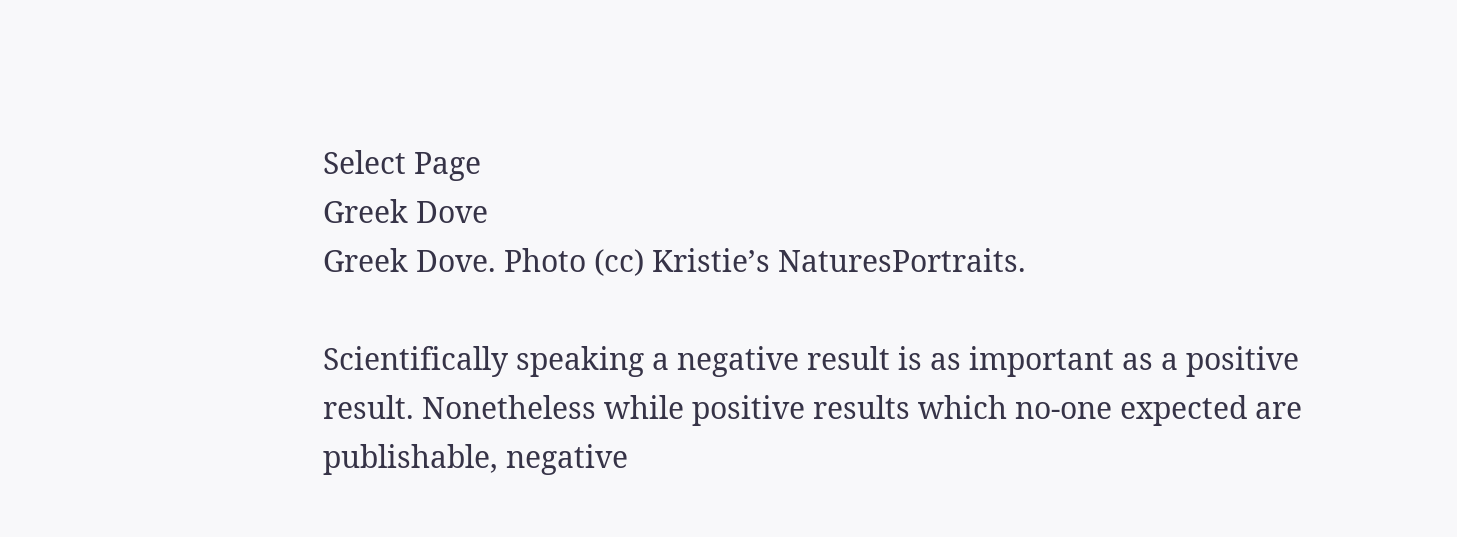Select Page
Greek Dove
Greek Dove. Photo (cc) Kristie’s NaturesPortraits.

Scientifically speaking a negative result is as important as a positive result. Nonetheless while positive results which no-one expected are publishable, negative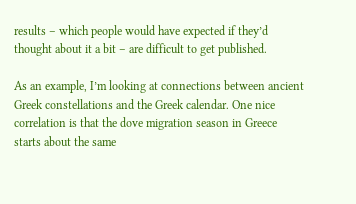results – which people would have expected if they’d thought about it a bit – are difficult to get published.

As an example, I’m looking at connections between ancient Greek constellations and the Greek calendar. One nice correlation is that the dove migration season in Greece starts about the same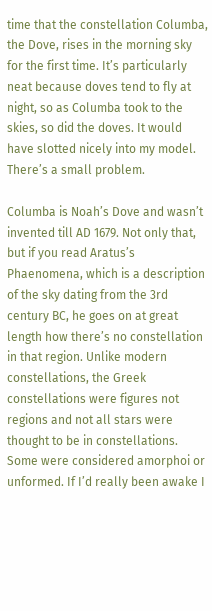time that the constellation Columba, the Dove, rises in the morning sky for the first time. It’s particularly neat because doves tend to fly at night, so as Columba took to the skies, so did the doves. It would have slotted nicely into my model. There’s a small problem.

Columba is Noah’s Dove and wasn’t invented till AD 1679. Not only that, but if you read Aratus’s Phaenomena, which is a description of the sky dating from the 3rd century BC, he goes on at great length how there’s no constellation in that region. Unlike modern constellations, the Greek constellations were figures not regions and not all stars were thought to be in constellations. Some were considered amorphoi or unformed. If I’d really been awake I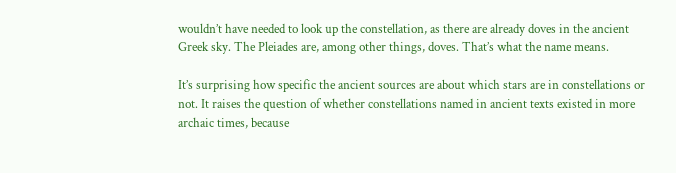wouldn’t have needed to look up the constellation, as there are already doves in the ancient Greek sky. The Pleiades are, among other things, doves. That’s what the name means.

It’s surprising how specific the ancient sources are about which stars are in constellations or not. It raises the question of whether constellations named in ancient texts existed in more archaic times, because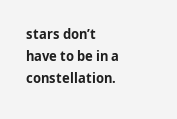stars don’t have to be in a constellation.